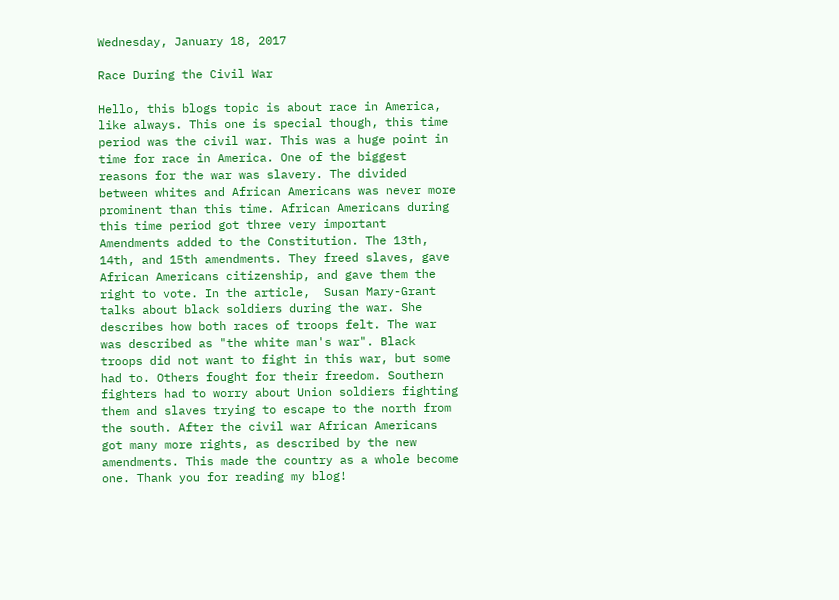Wednesday, January 18, 2017

Race During the Civil War

Hello, this blogs topic is about race in America, like always. This one is special though, this time period was the civil war. This was a huge point in time for race in America. One of the biggest reasons for the war was slavery. The divided between whites and African Americans was never more prominent than this time. African Americans during this time period got three very important Amendments added to the Constitution. The 13th, 14th, and 15th amendments. They freed slaves, gave African Americans citizenship, and gave them the right to vote. In the article,  Susan Mary-Grant talks about black soldiers during the war. She describes how both races of troops felt. The war was described as "the white man's war". Black troops did not want to fight in this war, but some had to. Others fought for their freedom. Southern fighters had to worry about Union soldiers fighting them and slaves trying to escape to the north from the south. After the civil war African Americans got many more rights, as described by the new amendments. This made the country as a whole become one. Thank you for reading my blog!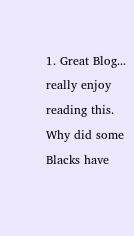1. Great Blog... really enjoy reading this. Why did some Blacks have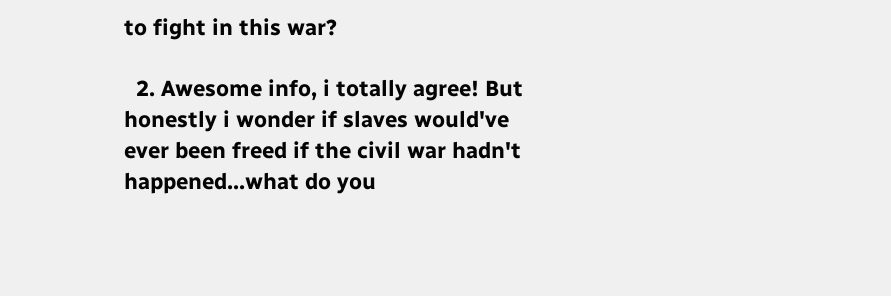to fight in this war?

  2. Awesome info, i totally agree! But honestly i wonder if slaves would've ever been freed if the civil war hadn't happened...what do you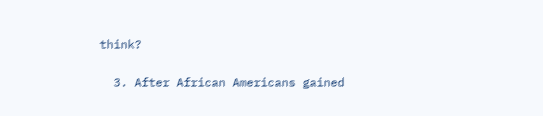think?

  3. After African Americans gained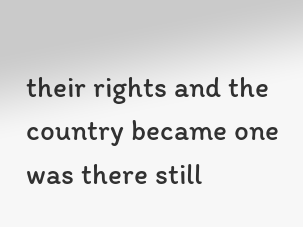their rights and the country became one was there still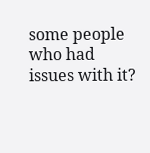some people who had issues with it?